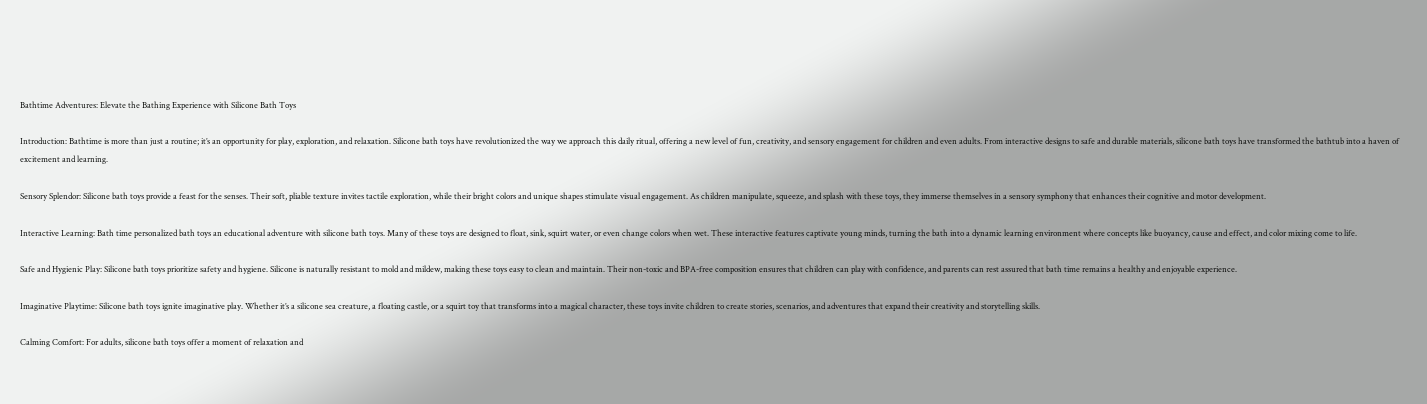Bathtime Adventures: Elevate the Bathing Experience with Silicone Bath Toys

Introduction: Bathtime is more than just a routine; it’s an opportunity for play, exploration, and relaxation. Silicone bath toys have revolutionized the way we approach this daily ritual, offering a new level of fun, creativity, and sensory engagement for children and even adults. From interactive designs to safe and durable materials, silicone bath toys have transformed the bathtub into a haven of excitement and learning.

Sensory Splendor: Silicone bath toys provide a feast for the senses. Their soft, pliable texture invites tactile exploration, while their bright colors and unique shapes stimulate visual engagement. As children manipulate, squeeze, and splash with these toys, they immerse themselves in a sensory symphony that enhances their cognitive and motor development.

Interactive Learning: Bath time personalized bath toys an educational adventure with silicone bath toys. Many of these toys are designed to float, sink, squirt water, or even change colors when wet. These interactive features captivate young minds, turning the bath into a dynamic learning environment where concepts like buoyancy, cause and effect, and color mixing come to life.

Safe and Hygienic Play: Silicone bath toys prioritize safety and hygiene. Silicone is naturally resistant to mold and mildew, making these toys easy to clean and maintain. Their non-toxic and BPA-free composition ensures that children can play with confidence, and parents can rest assured that bath time remains a healthy and enjoyable experience.

Imaginative Playtime: Silicone bath toys ignite imaginative play. Whether it’s a silicone sea creature, a floating castle, or a squirt toy that transforms into a magical character, these toys invite children to create stories, scenarios, and adventures that expand their creativity and storytelling skills.

Calming Comfort: For adults, silicone bath toys offer a moment of relaxation and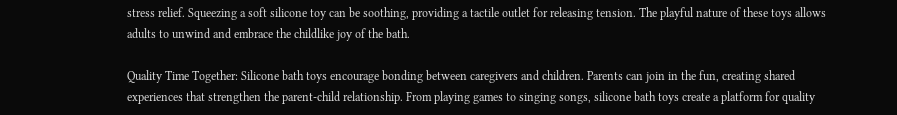stress relief. Squeezing a soft silicone toy can be soothing, providing a tactile outlet for releasing tension. The playful nature of these toys allows adults to unwind and embrace the childlike joy of the bath.

Quality Time Together: Silicone bath toys encourage bonding between caregivers and children. Parents can join in the fun, creating shared experiences that strengthen the parent-child relationship. From playing games to singing songs, silicone bath toys create a platform for quality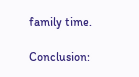family time.

Conclusion: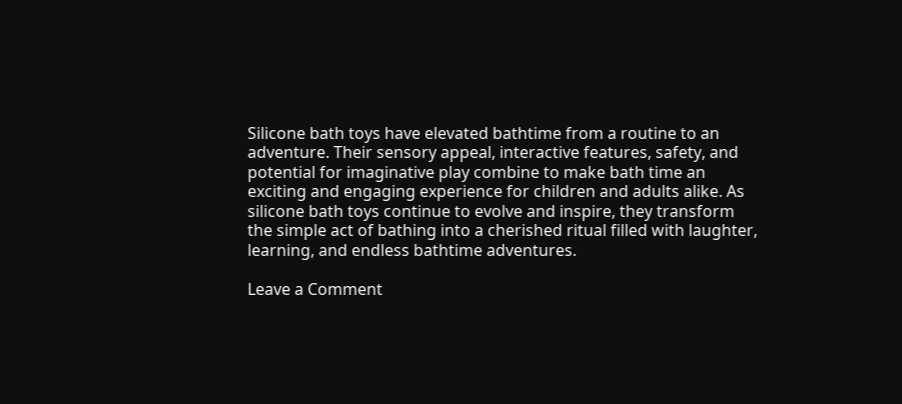Silicone bath toys have elevated bathtime from a routine to an adventure. Their sensory appeal, interactive features, safety, and potential for imaginative play combine to make bath time an exciting and engaging experience for children and adults alike. As silicone bath toys continue to evolve and inspire, they transform the simple act of bathing into a cherished ritual filled with laughter, learning, and endless bathtime adventures.

Leave a Comment